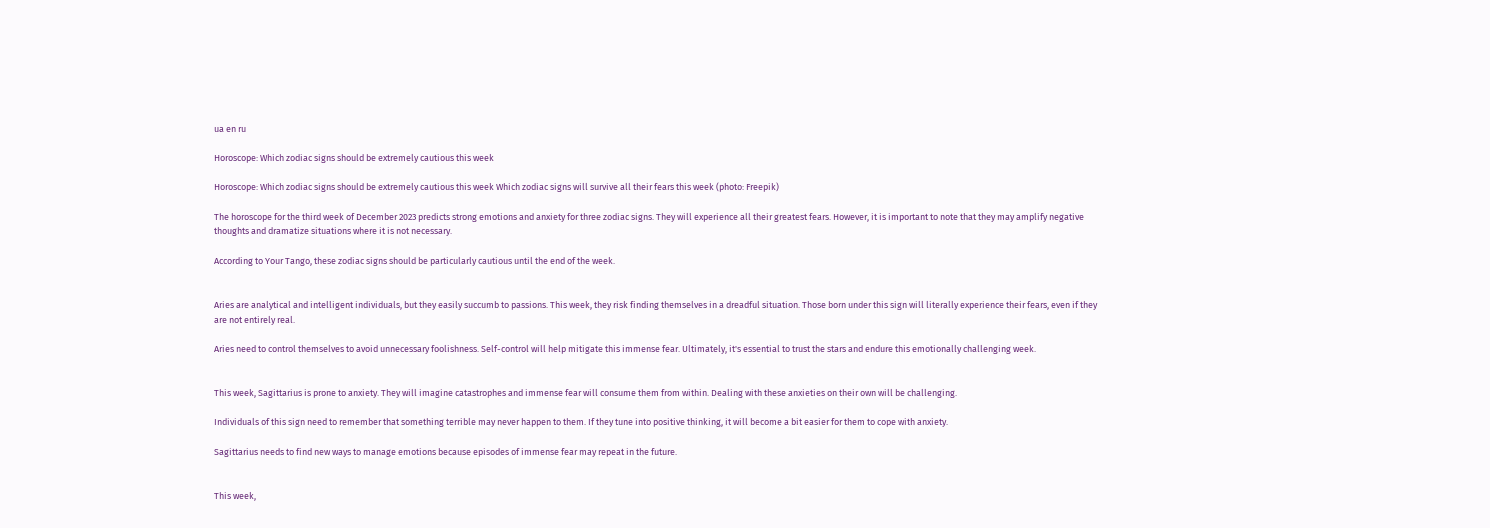ua en ru

Horoscope: Which zodiac signs should be extremely cautious this week

Horoscope: Which zodiac signs should be extremely cautious this week Which zodiac signs will survive all their fears this week (photo: Freepik)

The horoscope for the third week of December 2023 predicts strong emotions and anxiety for three zodiac signs. They will experience all their greatest fears. However, it is important to note that they may amplify negative thoughts and dramatize situations where it is not necessary.

According to Your Tango, these zodiac signs should be particularly cautious until the end of the week.


Aries are analytical and intelligent individuals, but they easily succumb to passions. This week, they risk finding themselves in a dreadful situation. Those born under this sign will literally experience their fears, even if they are not entirely real.

Aries need to control themselves to avoid unnecessary foolishness. Self-control will help mitigate this immense fear. Ultimately, it's essential to trust the stars and endure this emotionally challenging week.


This week, Sagittarius is prone to anxiety. They will imagine catastrophes and immense fear will consume them from within. Dealing with these anxieties on their own will be challenging.

Individuals of this sign need to remember that something terrible may never happen to them. If they tune into positive thinking, it will become a bit easier for them to cope with anxiety.

Sagittarius needs to find new ways to manage emotions because episodes of immense fear may repeat in the future.


This week,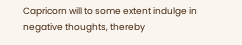Capricorn will to some extent indulge in negative thoughts, thereby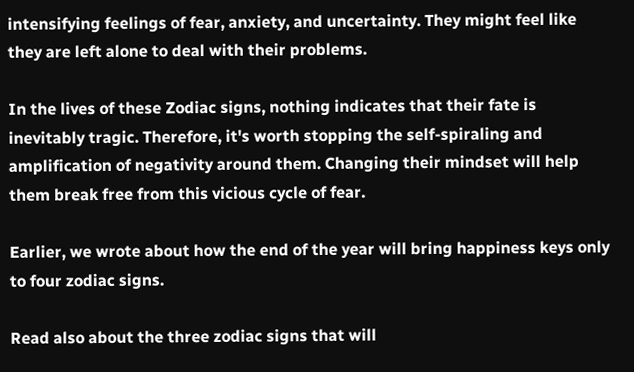intensifying feelings of fear, anxiety, and uncertainty. They might feel like they are left alone to deal with their problems.

In the lives of these Zodiac signs, nothing indicates that their fate is inevitably tragic. Therefore, it's worth stopping the self-spiraling and amplification of negativity around them. Changing their mindset will help them break free from this vicious cycle of fear.

Earlier, we wrote about how the end of the year will bring happiness keys only to four zodiac signs.

Read also about the three zodiac signs that will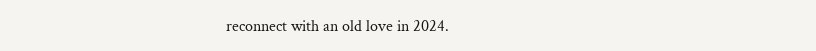reconnect with an old love in 2024.